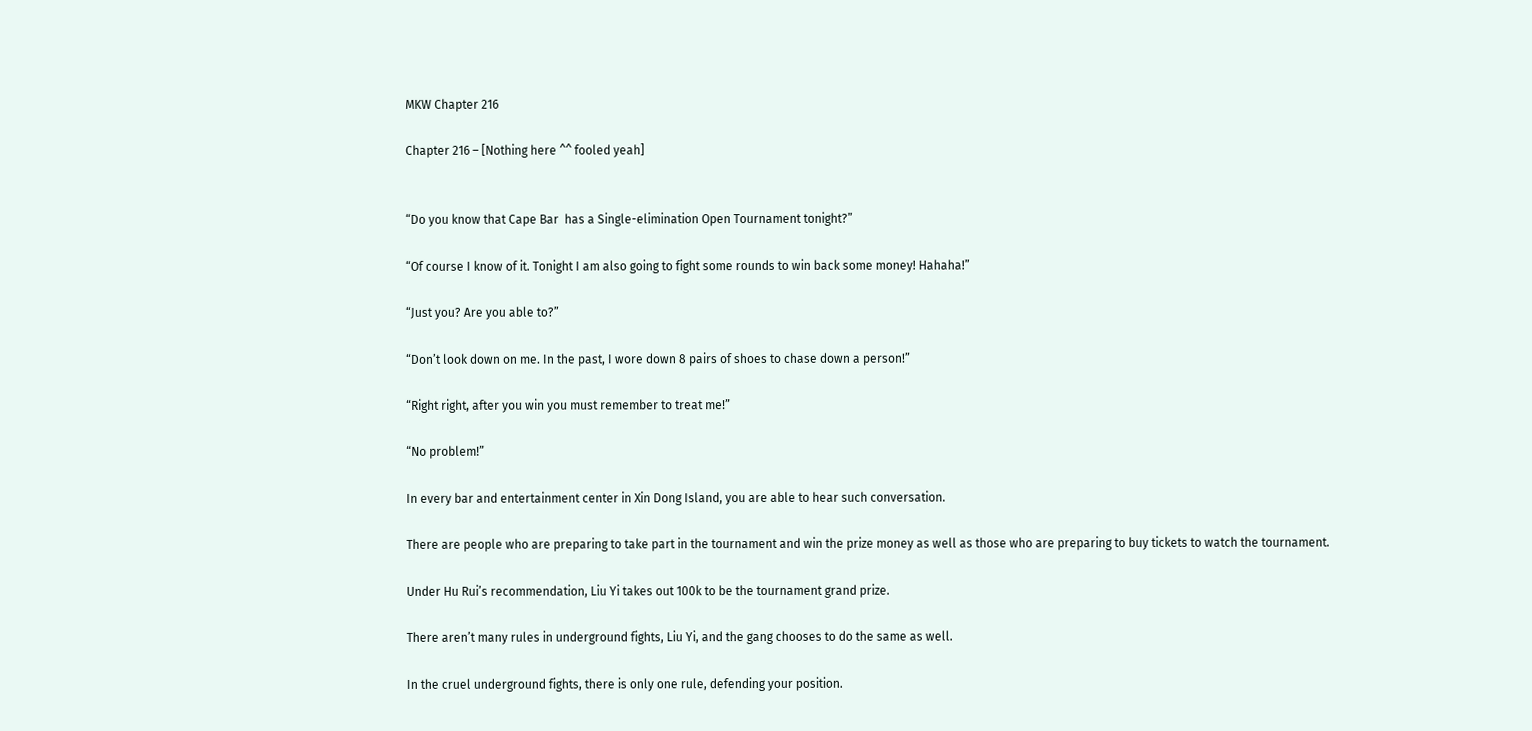MKW Chapter 216

Chapter 216 – [Nothing here ^^ fooled yeah]


“Do you know that Cape Bar  has a Single-elimination Open Tournament tonight?”

“Of course I know of it. Tonight I am also going to fight some rounds to win back some money! Hahaha!”

“Just you? Are you able to?”

“Don’t look down on me. In the past, I wore down 8 pairs of shoes to chase down a person!”

“Right right, after you win you must remember to treat me!”

“No problem!”

In every bar and entertainment center in Xin Dong Island, you are able to hear such conversation.

There are people who are preparing to take part in the tournament and win the prize money as well as those who are preparing to buy tickets to watch the tournament.

Under Hu Rui’s recommendation, Liu Yi takes out 100k to be the tournament grand prize.

There aren’t many rules in underground fights, Liu Yi, and the gang chooses to do the same as well.

In the cruel underground fights, there is only one rule, defending your position.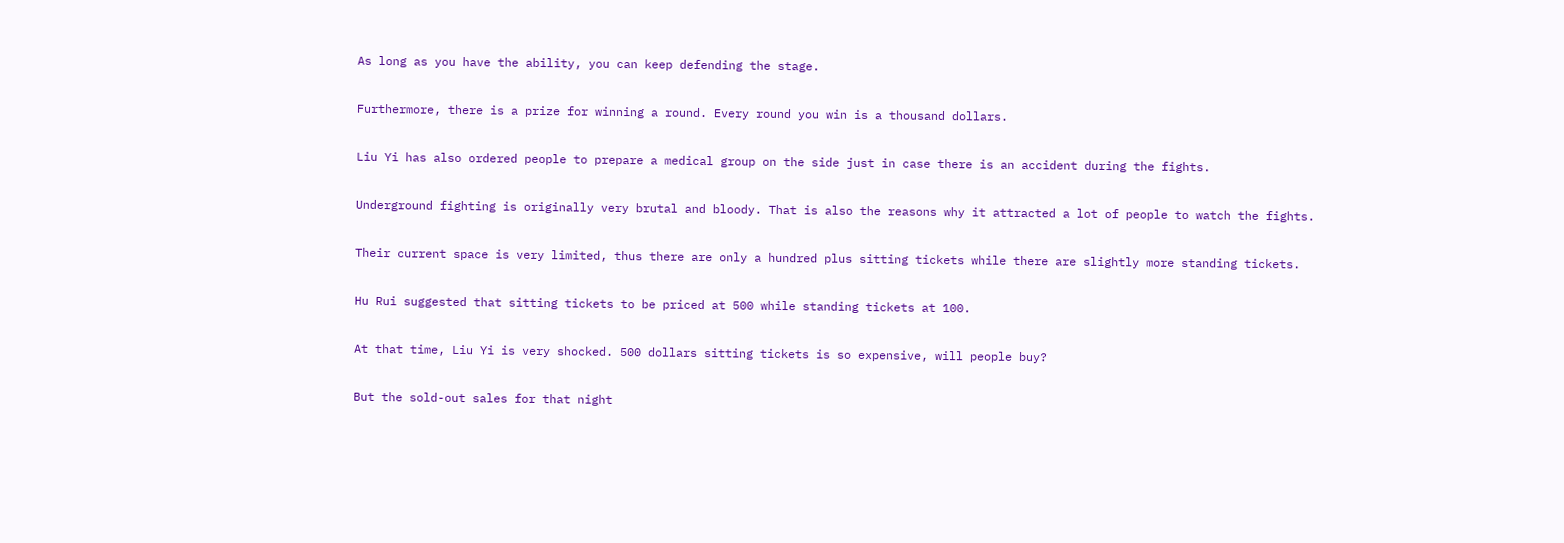As long as you have the ability, you can keep defending the stage.

Furthermore, there is a prize for winning a round. Every round you win is a thousand dollars.

Liu Yi has also ordered people to prepare a medical group on the side just in case there is an accident during the fights.

Underground fighting is originally very brutal and bloody. That is also the reasons why it attracted a lot of people to watch the fights.

Their current space is very limited, thus there are only a hundred plus sitting tickets while there are slightly more standing tickets.

Hu Rui suggested that sitting tickets to be priced at 500 while standing tickets at 100.

At that time, Liu Yi is very shocked. 500 dollars sitting tickets is so expensive, will people buy?

But the sold-out sales for that night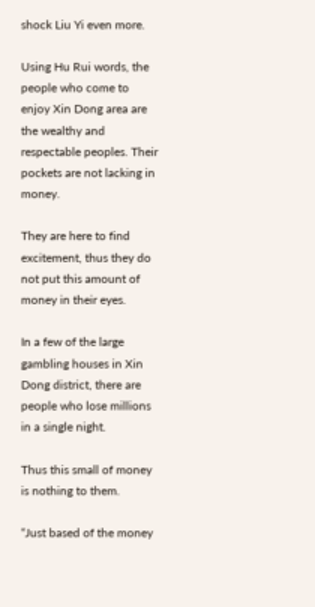shock Liu Yi even more.

Using Hu Rui words, the people who come to enjoy Xin Dong area are the wealthy and respectable peoples. Their pockets are not lacking in money.

They are here to find excitement, thus they do not put this amount of money in their eyes.

In a few of the large gambling houses in Xin Dong district, there are people who lose millions in a single night.

Thus this small of money is nothing to them.

“Just based of the money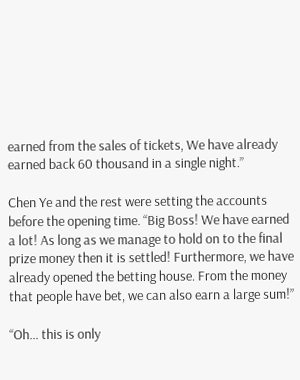earned from the sales of tickets, We have already earned back 60 thousand in a single night.”

Chen Ye and the rest were setting the accounts before the opening time. “Big Boss! We have earned a lot! As long as we manage to hold on to the final prize money then it is settled! Furthermore, we have already opened the betting house. From the money that people have bet, we can also earn a large sum!”

“Oh… this is only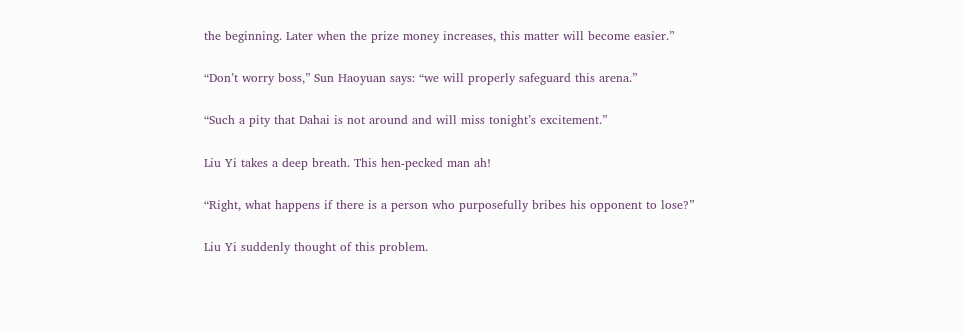the beginning. Later when the prize money increases, this matter will become easier.”

“Don’t worry boss,” Sun Haoyuan says: “we will properly safeguard this arena.”

“Such a pity that Dahai is not around and will miss tonight’s excitement.”

Liu Yi takes a deep breath. This hen-pecked man ah!

“Right, what happens if there is a person who purposefully bribes his opponent to lose?”

Liu Yi suddenly thought of this problem.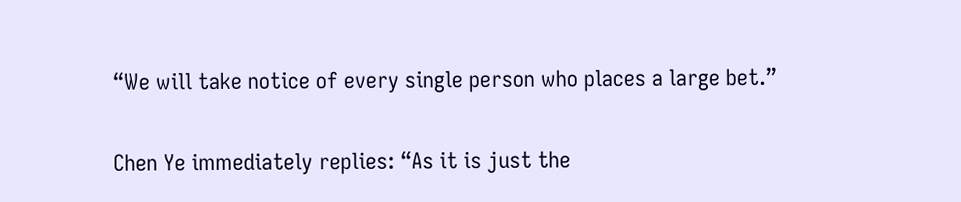“We will take notice of every single person who places a large bet.”

Chen Ye immediately replies: “As it is just the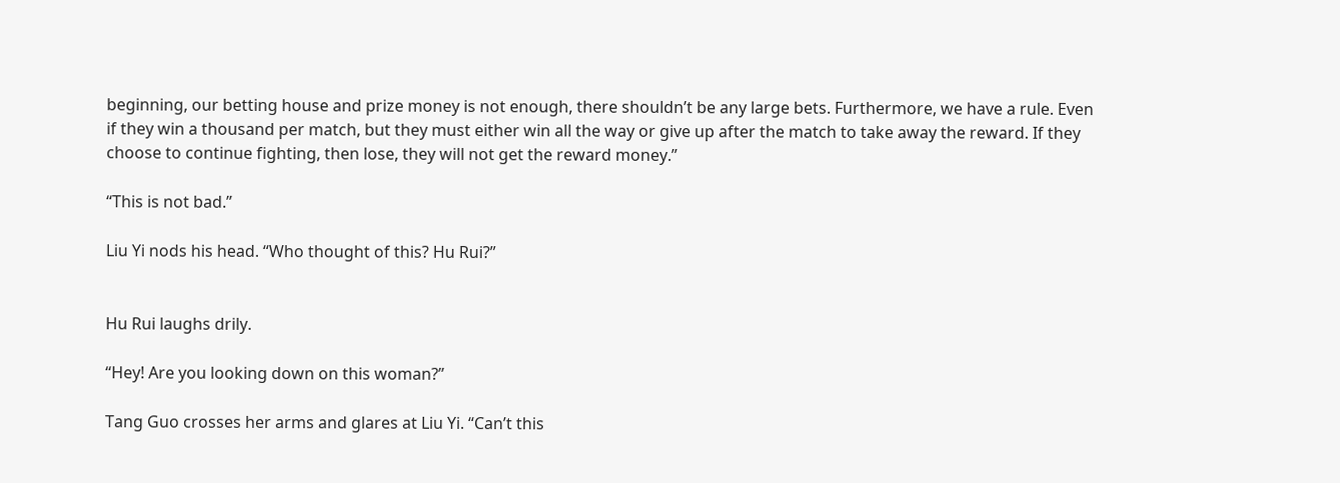beginning, our betting house and prize money is not enough, there shouldn’t be any large bets. Furthermore, we have a rule. Even if they win a thousand per match, but they must either win all the way or give up after the match to take away the reward. If they choose to continue fighting, then lose, they will not get the reward money.”

“This is not bad.”

Liu Yi nods his head. “Who thought of this? Hu Rui?”


Hu Rui laughs drily.

“Hey! Are you looking down on this woman?”

Tang Guo crosses her arms and glares at Liu Yi. “Can’t this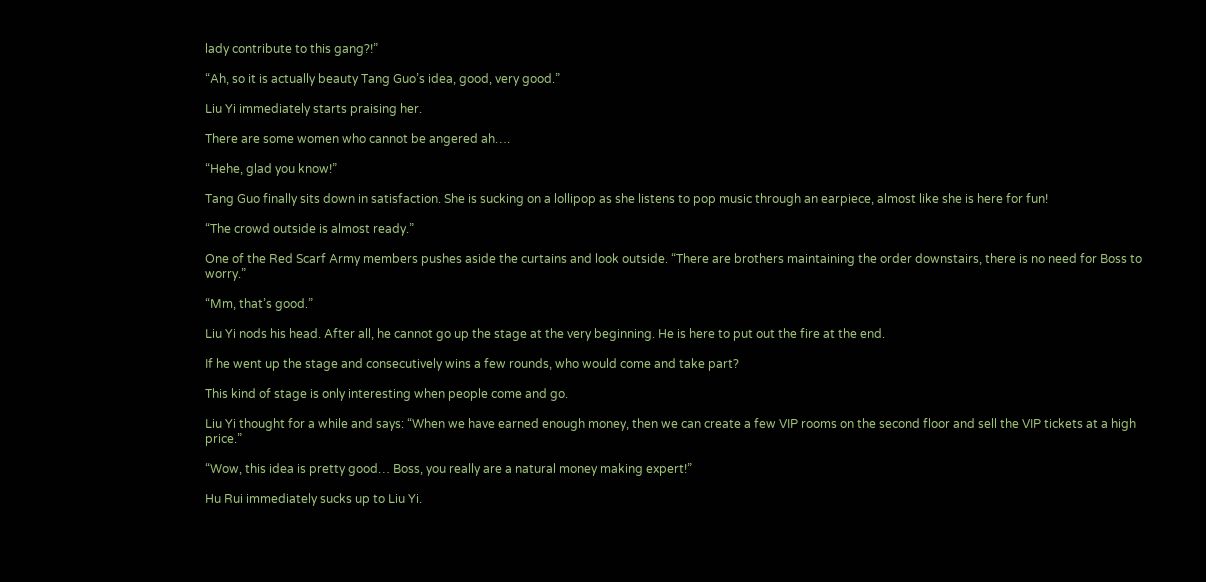lady contribute to this gang?!”

“Ah, so it is actually beauty Tang Guo’s idea, good, very good.”

Liu Yi immediately starts praising her.

There are some women who cannot be angered ah….

“Hehe, glad you know!”

Tang Guo finally sits down in satisfaction. She is sucking on a lollipop as she listens to pop music through an earpiece, almost like she is here for fun!

“The crowd outside is almost ready.”

One of the Red Scarf Army members pushes aside the curtains and look outside. “There are brothers maintaining the order downstairs, there is no need for Boss to worry.”

“Mm, that’s good.”

Liu Yi nods his head. After all, he cannot go up the stage at the very beginning. He is here to put out the fire at the end.

If he went up the stage and consecutively wins a few rounds, who would come and take part?

This kind of stage is only interesting when people come and go.

Liu Yi thought for a while and says: “When we have earned enough money, then we can create a few VIP rooms on the second floor and sell the VIP tickets at a high price.”

“Wow, this idea is pretty good… Boss, you really are a natural money making expert!”

Hu Rui immediately sucks up to Liu Yi.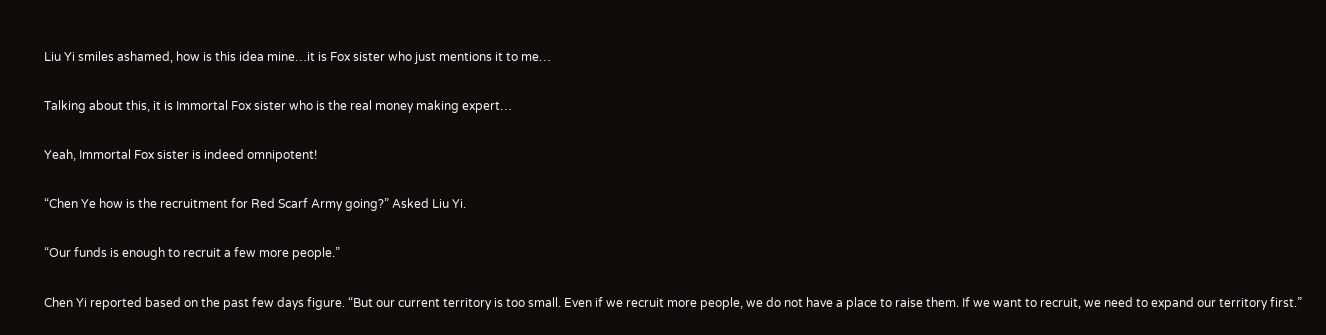Liu Yi smiles ashamed, how is this idea mine…it is Fox sister who just mentions it to me…

Talking about this, it is Immortal Fox sister who is the real money making expert…

Yeah, Immortal Fox sister is indeed omnipotent!

“Chen Ye how is the recruitment for Red Scarf Army going?” Asked Liu Yi.

“Our funds is enough to recruit a few more people.”

Chen Yi reported based on the past few days figure. “But our current territory is too small. Even if we recruit more people, we do not have a place to raise them. If we want to recruit, we need to expand our territory first.”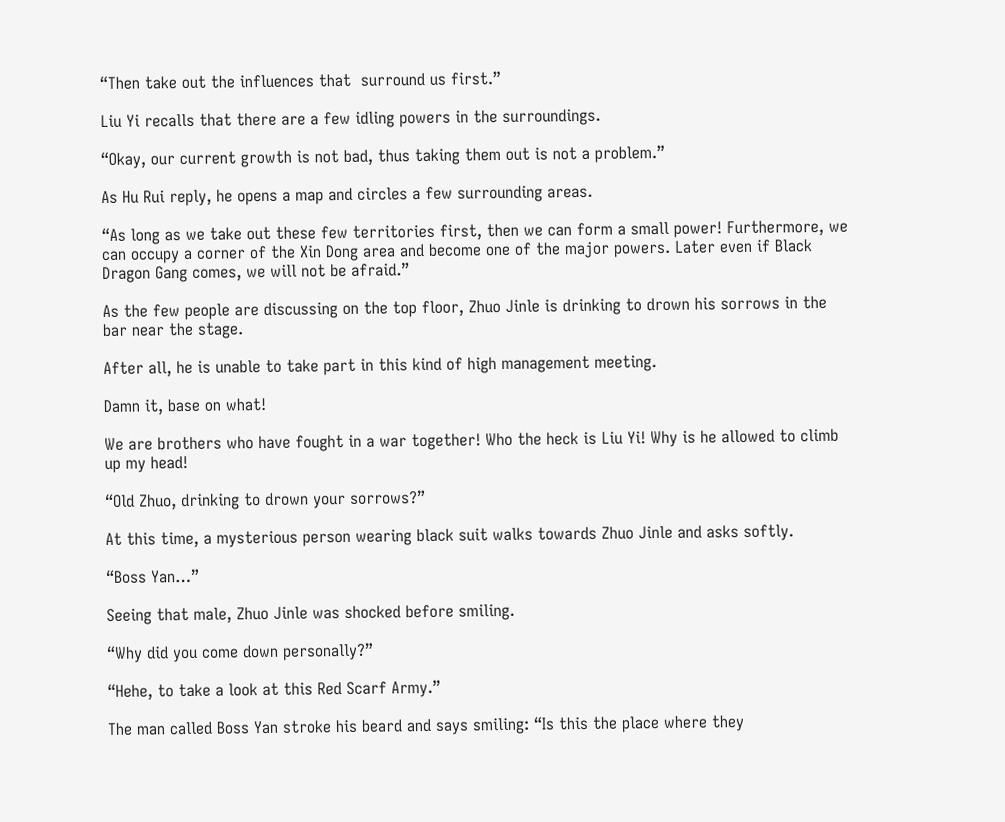“Then take out the influences that  surround us first.”

Liu Yi recalls that there are a few idling powers in the surroundings.

“Okay, our current growth is not bad, thus taking them out is not a problem.”

As Hu Rui reply, he opens a map and circles a few surrounding areas.

“As long as we take out these few territories first, then we can form a small power! Furthermore, we can occupy a corner of the Xin Dong area and become one of the major powers. Later even if Black Dragon Gang comes, we will not be afraid.”

As the few people are discussing on the top floor, Zhuo Jinle is drinking to drown his sorrows in the bar near the stage.

After all, he is unable to take part in this kind of high management meeting.

Damn it, base on what!

We are brothers who have fought in a war together! Who the heck is Liu Yi! Why is he allowed to climb up my head!

“Old Zhuo, drinking to drown your sorrows?”

At this time, a mysterious person wearing black suit walks towards Zhuo Jinle and asks softly.

“Boss Yan…”

Seeing that male, Zhuo Jinle was shocked before smiling.

“Why did you come down personally?”

“Hehe, to take a look at this Red Scarf Army.”

The man called Boss Yan stroke his beard and says smiling: “Is this the place where they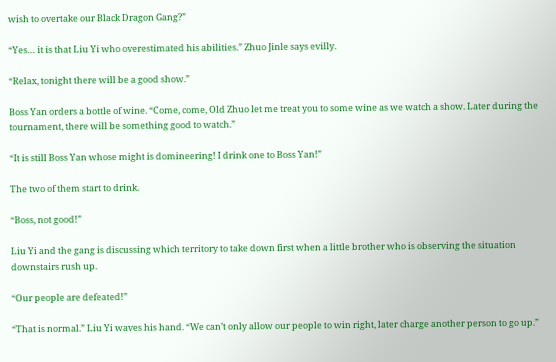wish to overtake our Black Dragon Gang?”

“Yes… it is that Liu Yi who overestimated his abilities.” Zhuo Jinle says evilly.

“Relax, tonight there will be a good show.”

Boss Yan orders a bottle of wine. “Come, come, Old Zhuo let me treat you to some wine as we watch a show. Later during the tournament, there will be something good to watch.”

“It is still Boss Yan whose might is domineering! I drink one to Boss Yan!”

The two of them start to drink.

“Boss, not good!”

Liu Yi and the gang is discussing which territory to take down first when a little brother who is observing the situation downstairs rush up.

“Our people are defeated!”

“That is normal.” Liu Yi waves his hand. “We can’t only allow our people to win right, later charge another person to go up.”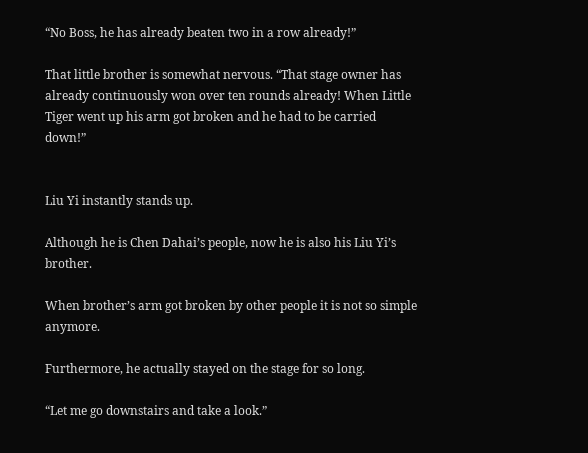“No Boss, he has already beaten two in a row already!”

That little brother is somewhat nervous. “That stage owner has already continuously won over ten rounds already! When Little Tiger went up his arm got broken and he had to be carried down!”


Liu Yi instantly stands up.

Although he is Chen Dahai’s people, now he is also his Liu Yi’s brother.

When brother’s arm got broken by other people it is not so simple anymore.

Furthermore, he actually stayed on the stage for so long.

“Let me go downstairs and take a look.”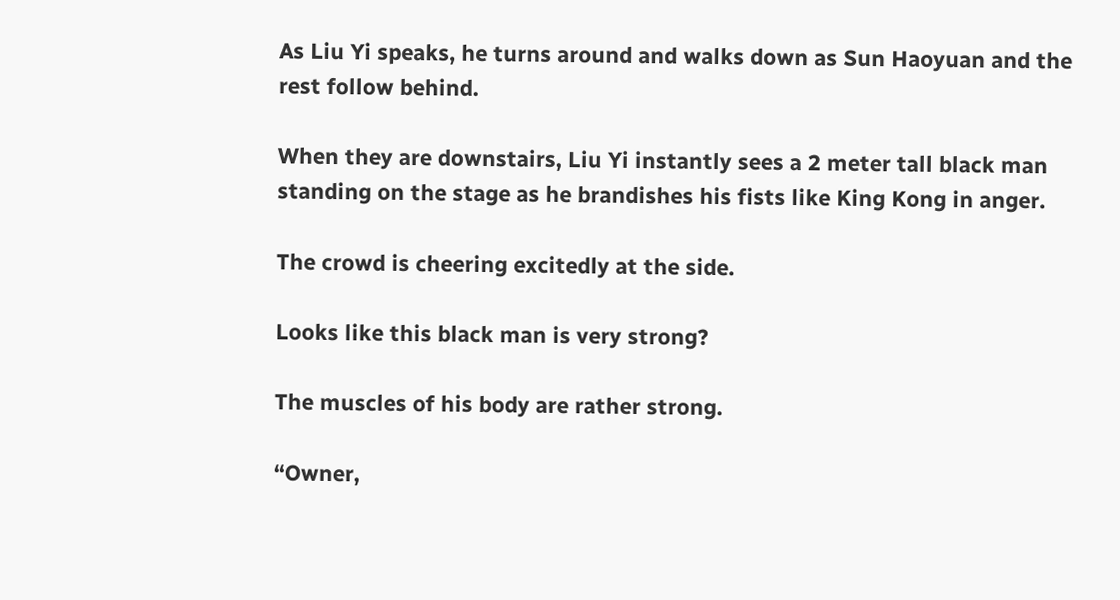As Liu Yi speaks, he turns around and walks down as Sun Haoyuan and the rest follow behind.

When they are downstairs, Liu Yi instantly sees a 2 meter tall black man standing on the stage as he brandishes his fists like King Kong in anger.

The crowd is cheering excitedly at the side.

Looks like this black man is very strong?

The muscles of his body are rather strong.

“Owner,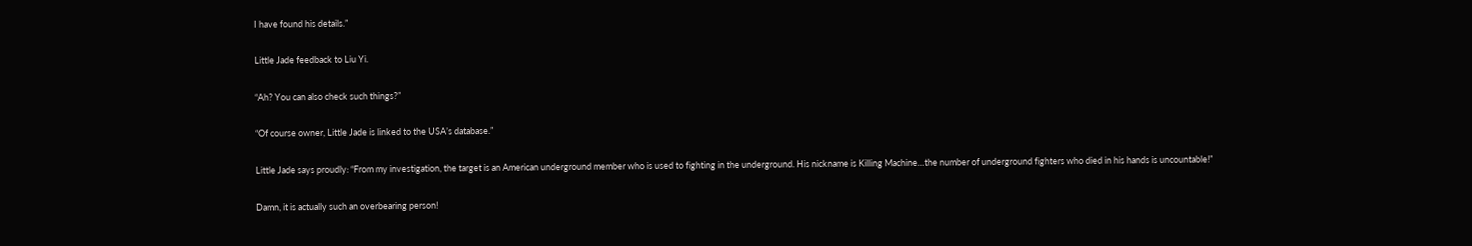I have found his details.”

Little Jade feedback to Liu Yi.

“Ah? You can also check such things?”

“Of course owner, Little Jade is linked to the USA’s database.”

Little Jade says proudly: “From my investigation, the target is an American underground member who is used to fighting in the underground. His nickname is Killing Machine…the number of underground fighters who died in his hands is uncountable!”

Damn, it is actually such an overbearing person!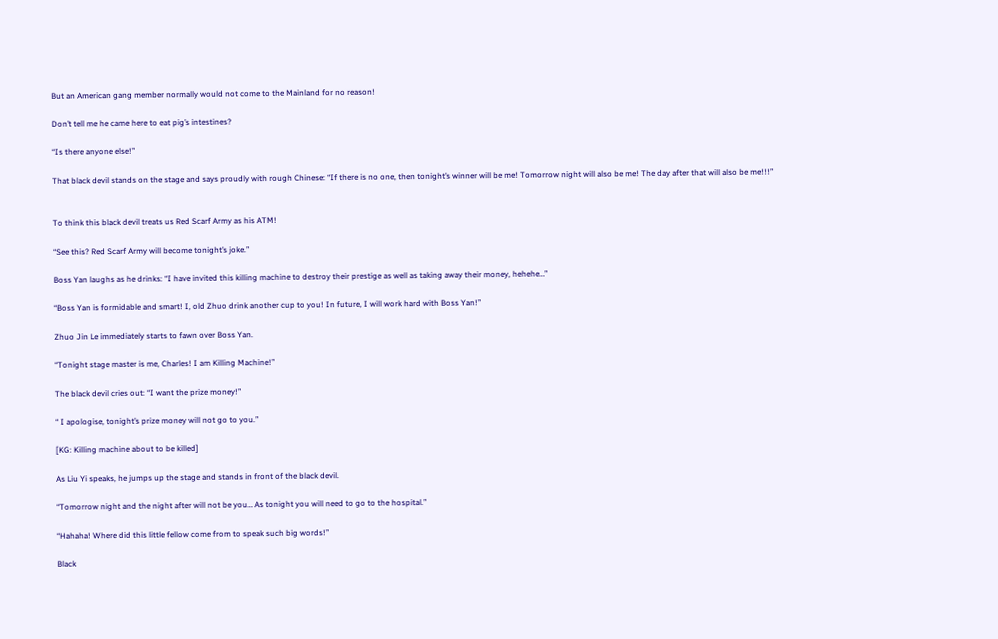But an American gang member normally would not come to the Mainland for no reason!

Don’t tell me he came here to eat pig’s intestines?

“Is there anyone else!”

That black devil stands on the stage and says proudly with rough Chinese: “If there is no one, then tonight’s winner will be me! Tomorrow night will also be me! The day after that will also be me!!!”


To think this black devil treats us Red Scarf Army as his ATM!

“See this? Red Scarf Army will become tonight’s joke.”

Boss Yan laughs as he drinks: “I have invited this killing machine to destroy their prestige as well as taking away their money, hehehe…”

“Boss Yan is formidable and smart! I, old Zhuo drink another cup to you! In future, I will work hard with Boss Yan!”

Zhuo Jin Le immediately starts to fawn over Boss Yan.

“Tonight stage master is me, Charles! I am Killing Machine!”

The black devil cries out: “I want the prize money!”

“ I apologise, tonight’s prize money will not go to you.”

[KG: Killing machine about to be killed]

As Liu Yi speaks, he jumps up the stage and stands in front of the black devil.

“Tomorrow night and the night after will not be you… As tonight you will need to go to the hospital.”

“Hahaha! Where did this little fellow come from to speak such big words!”

Black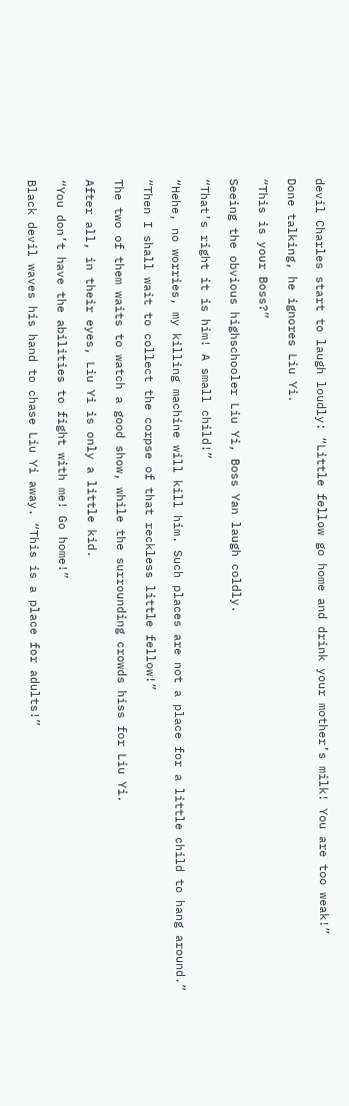devil Charles start to laugh loudly: “Little fellow go home and drink your mother’s milk! You are too weak!”

Done talking, he ignores Liu Yi.

“This is your Boss?”

Seeing the obvious highschooler Liu Yi, Boss Yan laugh coldly.

“That’s right it is him! A small child!”

“Hehe, no worries, my killing machine will kill him. Such places are not a place for a little child to hang around.”

“Then I shall wait to collect the corpse of that reckless little fellow!”

The two of them waits to watch a good show, while the surrounding crowds hiss for Liu Yi.

After all, in their eyes, Liu Yi is only a little kid.

“You don’t have the abilities to fight with me! Go home!”

Black devil waves his hand to chase Liu Yi away. “This is a place for adults!”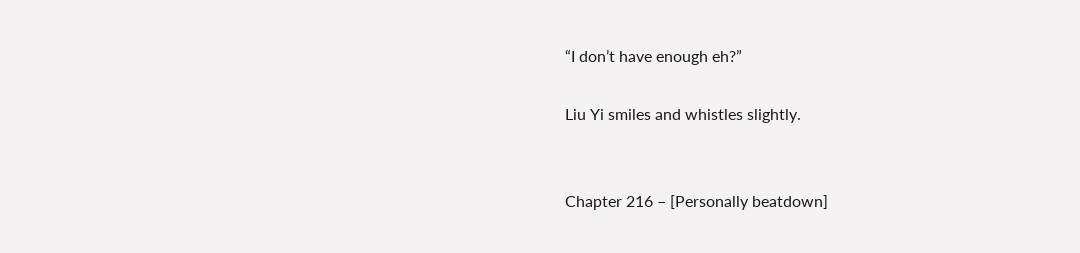“I don’t have enough eh?”

Liu Yi smiles and whistles slightly.


Chapter 216 – [Personally beatdown]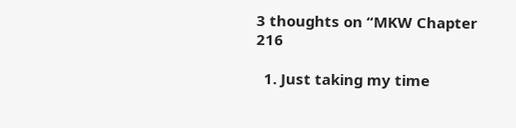3 thoughts on “MKW Chapter 216

  1. Just taking my time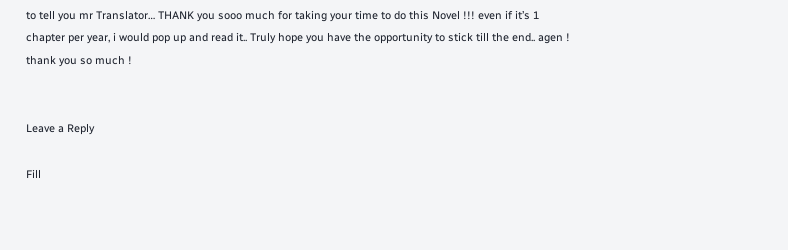to tell you mr Translator… THANK you sooo much for taking your time to do this Novel !!! even if it’s 1 chapter per year, i would pop up and read it.. Truly hope you have the opportunity to stick till the end.. agen ! thank you so much !


Leave a Reply

Fill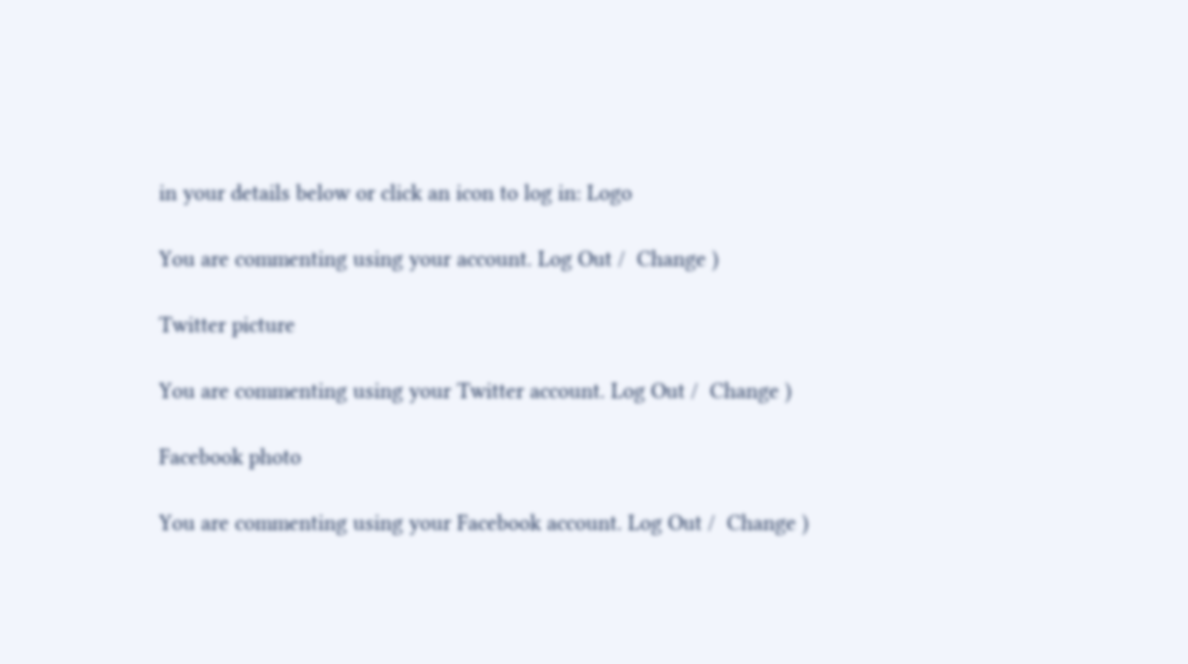in your details below or click an icon to log in: Logo

You are commenting using your account. Log Out /  Change )

Twitter picture

You are commenting using your Twitter account. Log Out /  Change )

Facebook photo

You are commenting using your Facebook account. Log Out /  Change )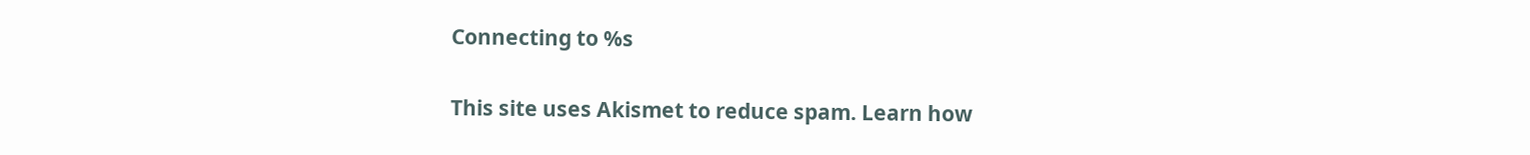Connecting to %s

This site uses Akismet to reduce spam. Learn how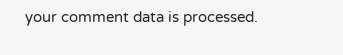your comment data is processed.